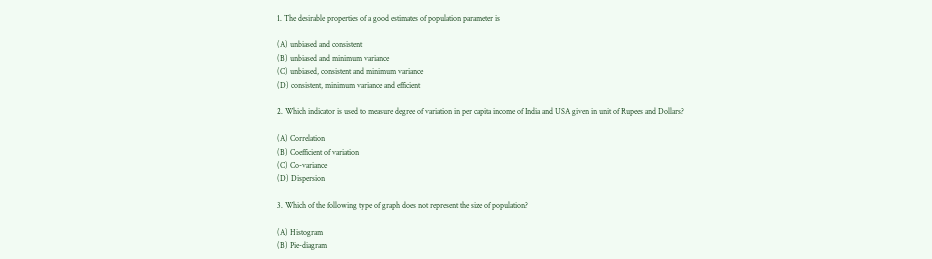1. The desirable properties of a good estimates of population parameter is

(A) unbiased and consistent
(B) unbiased and minimum variance
(C) unbiased, consistent and minimum variance
(D) consistent, minimum variance and efficient

2. Which indicator is used to measure degree of variation in per capita income of India and USA given in unit of Rupees and Dollars?

(A) Correlation
(B) Coefficient of variation
(C) Co-variance
(D) Dispersion

3. Which of the following type of graph does not represent the size of population?

(A) Histogram
(B) Pie-diagram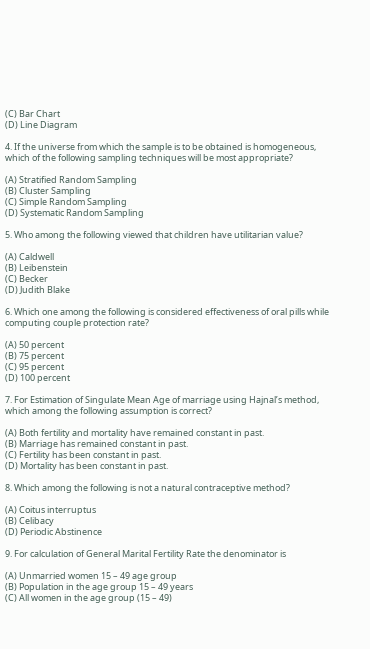(C) Bar Chart
(D) Line Diagram

4. If the universe from which the sample is to be obtained is homogeneous, which of the following sampling techniques will be most appropriate?

(A) Stratified Random Sampling
(B) Cluster Sampling
(C) Simple Random Sampling
(D) Systematic Random Sampling

5. Who among the following viewed that children have utilitarian value?

(A) Caldwell
(B) Leibenstein
(C) Becker
(D) Judith Blake

6. Which one among the following is considered effectiveness of oral pills while computing couple protection rate?

(A) 50 percent
(B) 75 percent
(C) 95 percent
(D) 100 percent

7. For Estimation of Singulate Mean Age of marriage using Hajnal’s method, which among the following assumption is correct?

(A) Both fertility and mortality have remained constant in past.
(B) Marriage has remained constant in past.
(C) Fertility has been constant in past.
(D) Mortality has been constant in past.

8. Which among the following is not a natural contraceptive method?

(A) Coitus interruptus
(B) Celibacy
(D) Periodic Abstinence

9. For calculation of General Marital Fertility Rate the denominator is

(A) Unmarried women 15 – 49 age group
(B) Population in the age group 15 – 49 years
(C) All women in the age group (15 – 49)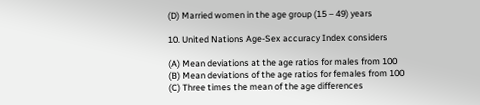(D) Married women in the age group (15 – 49) years

10. United Nations Age-Sex accuracy Index considers

(A) Mean deviations at the age ratios for males from 100
(B) Mean deviations of the age ratios for females from 100
(C) Three times the mean of the age differences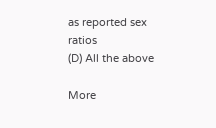as reported sex ratios
(D) All the above

More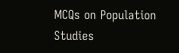MCQs on Population Studies